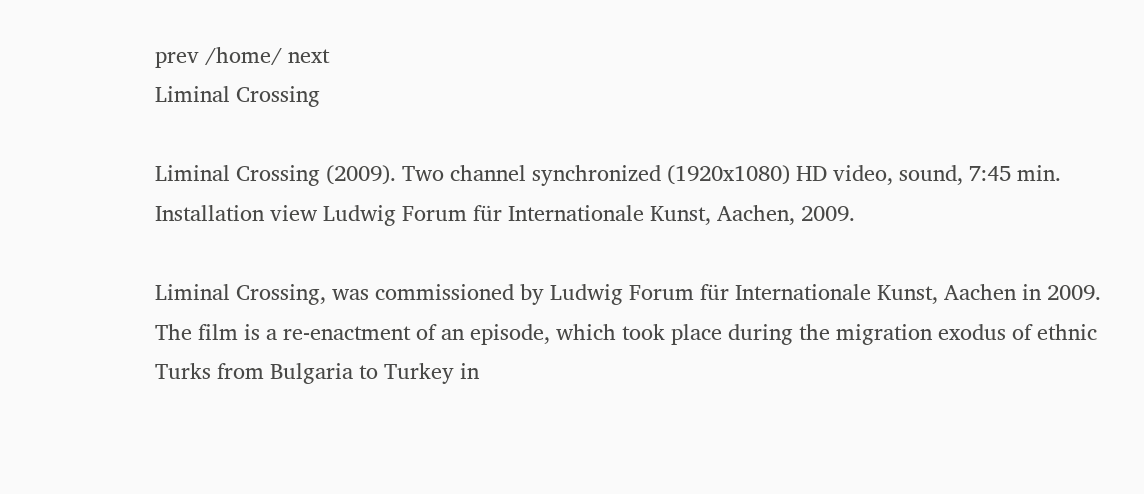prev /home/ next
Liminal Crossing

Liminal Crossing (2009). Two channel synchronized (1920x1080) HD video, sound, 7:45 min. Installation view Ludwig Forum für Internationale Kunst, Aachen, 2009.

Liminal Crossing, was commissioned by Ludwig Forum für Internationale Kunst, Aachen in 2009. The film is a re-enactment of an episode, which took place during the migration exodus of ethnic Turks from Bulgaria to Turkey in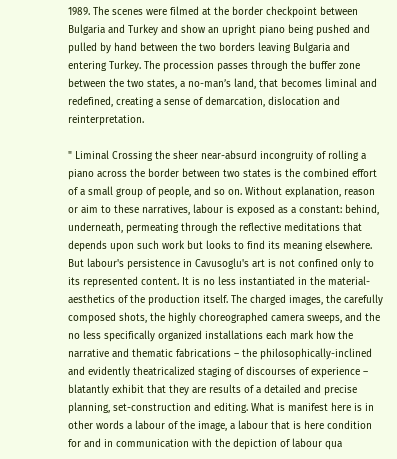1989. The scenes were filmed at the border checkpoint between Bulgaria and Turkey and show an upright piano being pushed and pulled by hand between the two borders leaving Bulgaria and entering Turkey. The procession passes through the buffer zone between the two states, a no-man’s land, that becomes liminal and redefined, creating a sense of demarcation, dislocation and reinterpretation.

" Liminal Crossing the sheer near-absurd incongruity of rolling a piano across the border between two states is the combined effort of a small group of people, and so on. Without explanation, reason or aim to these narratives, labour is exposed as a constant: behind, underneath, permeating through the reflective meditations that depends upon such work but looks to find its meaning elsewhere. But labour's persistence in Cavusoglu's art is not confined only to its represented content. It is no less instantiated in the material-aesthetics of the production itself. The charged images, the carefully composed shots, the highly choreographed camera sweeps, and the no less specifically organized installations each mark how the narrative and thematic fabrications – the philosophically-inclined and evidently theatricalized staging of discourses of experience – blatantly exhibit that they are results of a detailed and precise planning, set-construction and editing. What is manifest here is in other words a labour of the image, a labour that is here condition for and in communication with the depiction of labour qua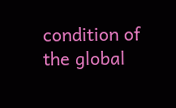condition of the global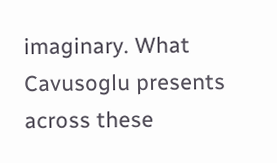imaginary. What Cavusoglu presents across these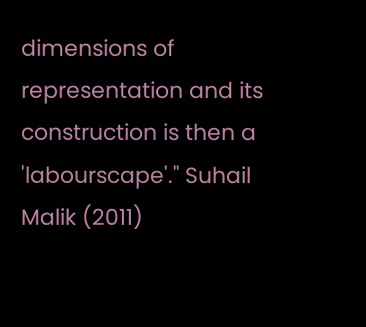dimensions of representation and its construction is then a 'labourscape'." Suhail Malik (2011)